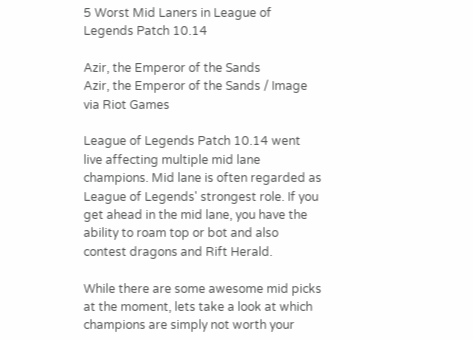5 Worst Mid Laners in League of Legends Patch 10.14

Azir, the Emperor of the Sands
Azir, the Emperor of the Sands / Image via Riot Games

League of Legends Patch 10.14 went live affecting multiple mid lane champions. Mid lane is often regarded as League of Legends' strongest role. If you get ahead in the mid lane, you have the ability to roam top or bot and also contest dragons and Rift Herald.

While there are some awesome mid picks at the moment, lets take a look at which champions are simply not worth your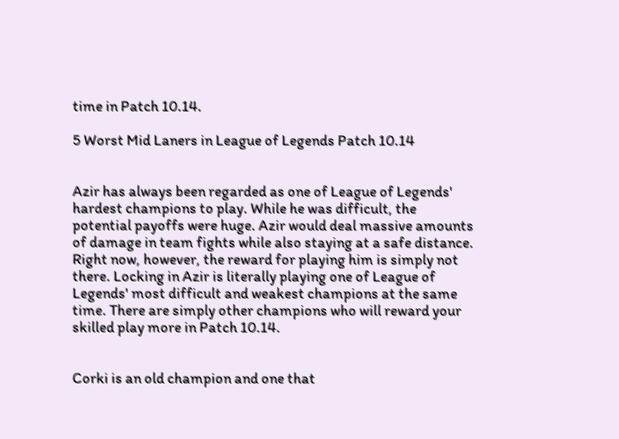time in Patch 10.14.

5 Worst Mid Laners in League of Legends Patch 10.14


Azir has always been regarded as one of League of Legends' hardest champions to play. While he was difficult, the potential payoffs were huge. Azir would deal massive amounts of damage in team fights while also staying at a safe distance. Right now, however, the reward for playing him is simply not there. Locking in Azir is literally playing one of League of Legends' most difficult and weakest champions at the same time. There are simply other champions who will reward your skilled play more in Patch 10.14.


Corki is an old champion and one that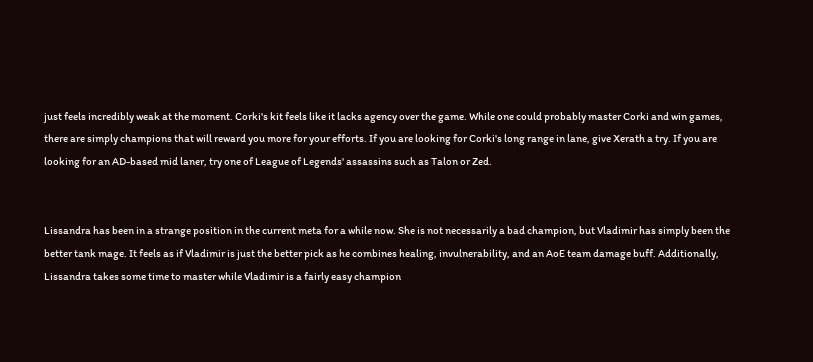just feels incredibly weak at the moment. Corki's kit feels like it lacks agency over the game. While one could probably master Corki and win games, there are simply champions that will reward you more for your efforts. If you are looking for Corki's long range in lane, give Xerath a try. If you are looking for an AD-based mid laner, try one of League of Legends' assassins such as Talon or Zed.


Lissandra has been in a strange position in the current meta for a while now. She is not necessarily a bad champion, but Vladimir has simply been the better tank mage. It feels as if Vladimir is just the better pick as he combines healing, invulnerability, and an AoE team damage buff. Additionally, Lissandra takes some time to master while Vladimir is a fairly easy champion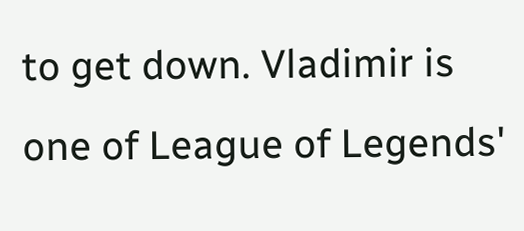to get down. Vladimir is one of League of Legends'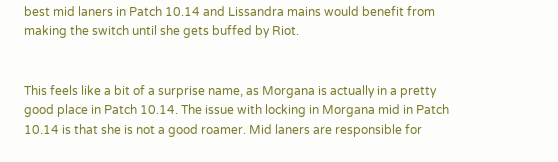best mid laners in Patch 10.14 and Lissandra mains would benefit from making the switch until she gets buffed by Riot.


This feels like a bit of a surprise name, as Morgana is actually in a pretty good place in Patch 10.14. The issue with locking in Morgana mid in Patch 10.14 is that she is not a good roamer. Mid laners are responsible for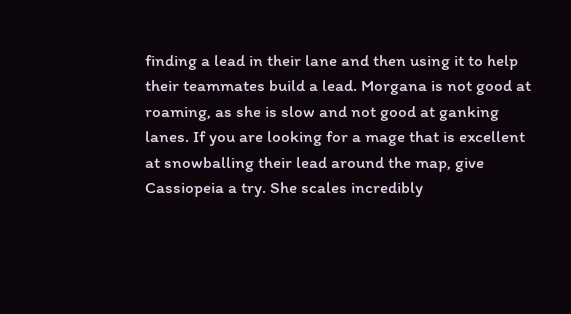finding a lead in their lane and then using it to help their teammates build a lead. Morgana is not good at roaming, as she is slow and not good at ganking lanes. If you are looking for a mage that is excellent at snowballing their lead around the map, give Cassiopeia a try. She scales incredibly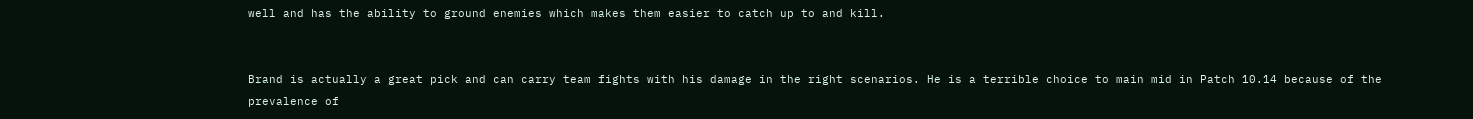well and has the ability to ground enemies which makes them easier to catch up to and kill.


Brand is actually a great pick and can carry team fights with his damage in the right scenarios. He is a terrible choice to main mid in Patch 10.14 because of the prevalence of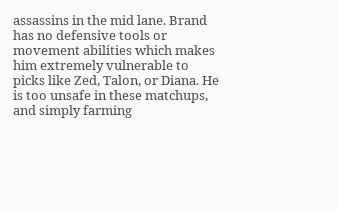assassins in the mid lane. Brand has no defensive tools or movement abilities which makes him extremely vulnerable to picks like Zed, Talon, or Diana. He is too unsafe in these matchups, and simply farming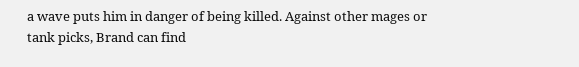a wave puts him in danger of being killed. Against other mages or tank picks, Brand can find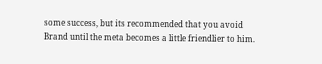some success, but its recommended that you avoid Brand until the meta becomes a little friendlier to him.